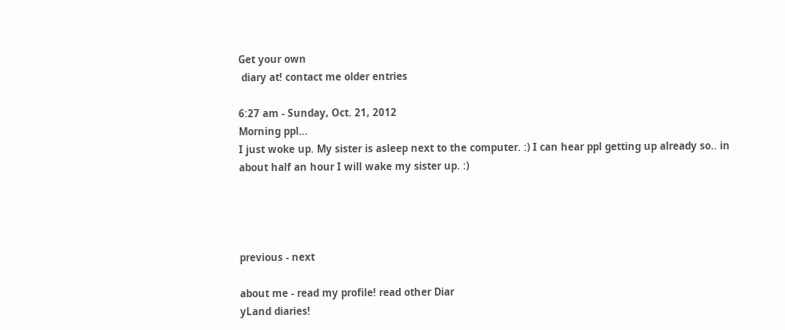Get your own
 diary at! contact me older entries

6:27 am - Sunday, Oct. 21, 2012
Morning ppl...
I just woke up. My sister is asleep next to the computer. :) I can hear ppl getting up already so.. in about half an hour I will wake my sister up. :)




previous - next

about me - read my profile! read other Diar
yLand diaries!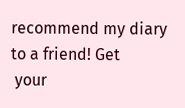recommend my diary to a friend! Get
 your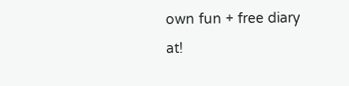own fun + free diary at!